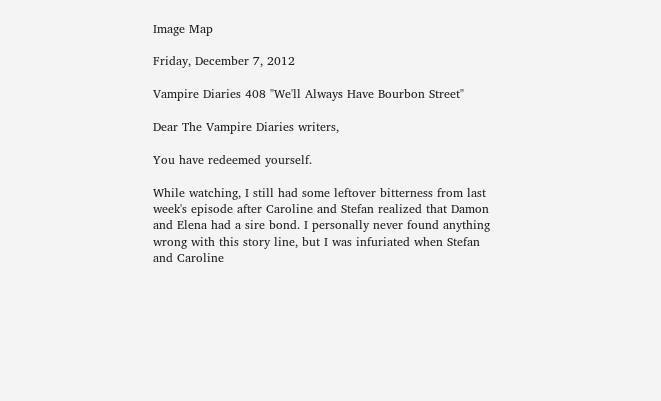Image Map

Friday, December 7, 2012

Vampire Diaries 408 "We'll Always Have Bourbon Street"

Dear The Vampire Diaries writers,

You have redeemed yourself.

While watching, I still had some leftover bitterness from last week's episode after Caroline and Stefan realized that Damon and Elena had a sire bond. I personally never found anything wrong with this story line, but I was infuriated when Stefan and Caroline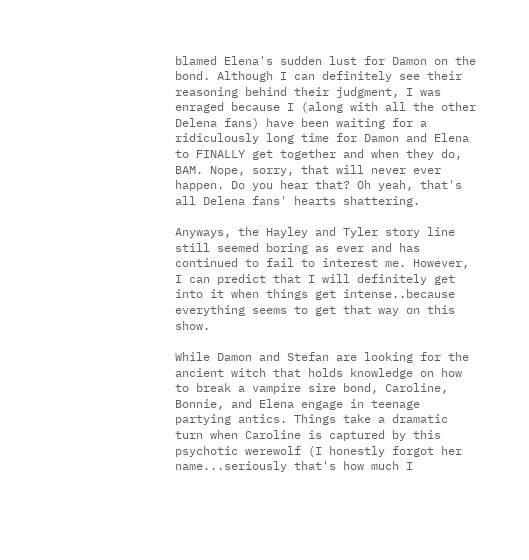blamed Elena's sudden lust for Damon on the bond. Although I can definitely see their reasoning behind their judgment, I was enraged because I (along with all the other Delena fans) have been waiting for a ridiculously long time for Damon and Elena to FINALLY get together and when they do, BAM. Nope, sorry, that will never ever happen. Do you hear that? Oh yeah, that's all Delena fans' hearts shattering.

Anyways, the Hayley and Tyler story line still seemed boring as ever and has continued to fail to interest me. However, I can predict that I will definitely get into it when things get intense..because everything seems to get that way on this show.

While Damon and Stefan are looking for the ancient witch that holds knowledge on how to break a vampire sire bond, Caroline, Bonnie, and Elena engage in teenage partying antics. Things take a dramatic turn when Caroline is captured by this psychotic werewolf (I honestly forgot her name...seriously that's how much I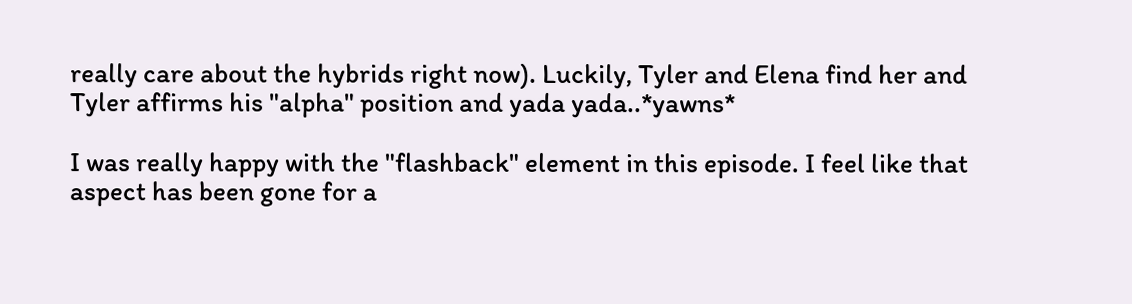really care about the hybrids right now). Luckily, Tyler and Elena find her and Tyler affirms his "alpha" position and yada yada..*yawns*

I was really happy with the "flashback" element in this episode. I feel like that aspect has been gone for a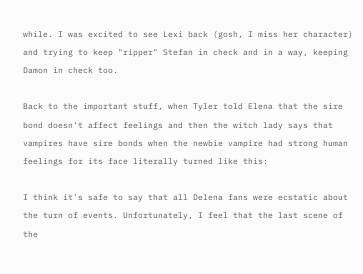while. I was excited to see Lexi back (gosh, I miss her character) and trying to keep "ripper" Stefan in check and in a way, keeping Damon in check too.

Back to the important stuff, when Tyler told Elena that the sire bond doesn't affect feelings and then the witch lady says that vampires have sire bonds when the newbie vampire had strong human feelings for its face literally turned like this:

I think it's safe to say that all Delena fans were ecstatic about the turn of events. Unfortunately, I feel that the last scene of the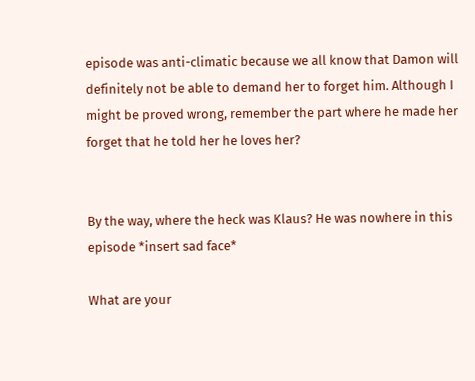episode was anti-climatic because we all know that Damon will definitely not be able to demand her to forget him. Although I might be proved wrong, remember the part where he made her forget that he told her he loves her?


By the way, where the heck was Klaus? He was nowhere in this episode *insert sad face*

What are your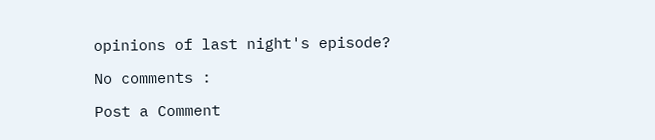opinions of last night's episode?

No comments :

Post a Comment